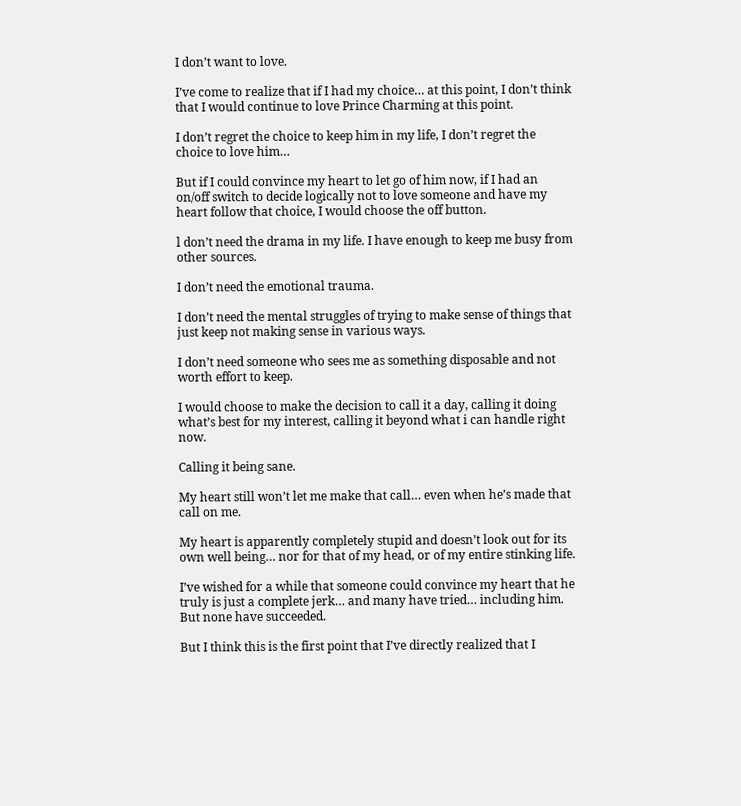I don’t want to love.

I’ve come to realize that if I had my choice… at this point, I don’t think that I would continue to love Prince Charming at this point.

I don’t regret the choice to keep him in my life, I don’t regret the choice to love him…

But if I could convince my heart to let go of him now, if I had an on/off switch to decide logically not to love someone and have my heart follow that choice, I would choose the off button.

l don’t need the drama in my life. I have enough to keep me busy from other sources.

I don’t need the emotional trauma.

I don’t need the mental struggles of trying to make sense of things that just keep not making sense in various ways.

I don’t need someone who sees me as something disposable and not worth effort to keep.

I would choose to make the decision to call it a day, calling it doing what’s best for my interest, calling it beyond what i can handle right now.

Calling it being sane.

My heart still won’t let me make that call… even when he’s made that call on me.

My heart is apparently completely stupid and doesn’t look out for its own well being… nor for that of my head, or of my entire stinking life.

I’ve wished for a while that someone could convince my heart that he truly is just a complete jerk… and many have tried… including him. But none have succeeded.

But I think this is the first point that I’ve directly realized that I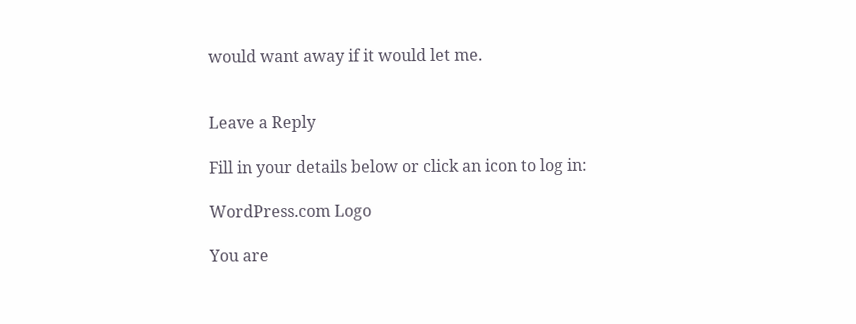would want away if it would let me.


Leave a Reply

Fill in your details below or click an icon to log in:

WordPress.com Logo

You are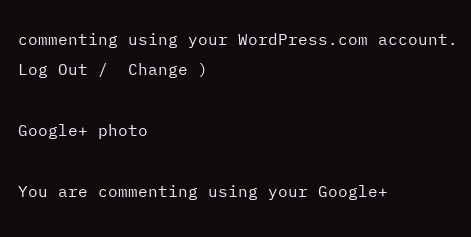commenting using your WordPress.com account. Log Out /  Change )

Google+ photo

You are commenting using your Google+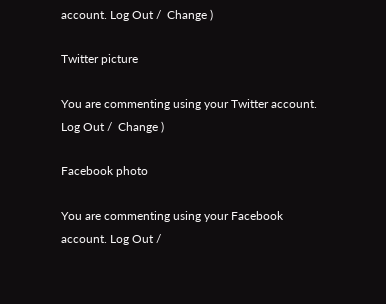account. Log Out /  Change )

Twitter picture

You are commenting using your Twitter account. Log Out /  Change )

Facebook photo

You are commenting using your Facebook account. Log Out /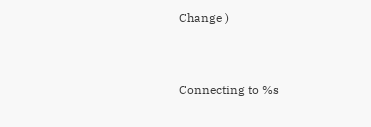Change )


Connecting to %s